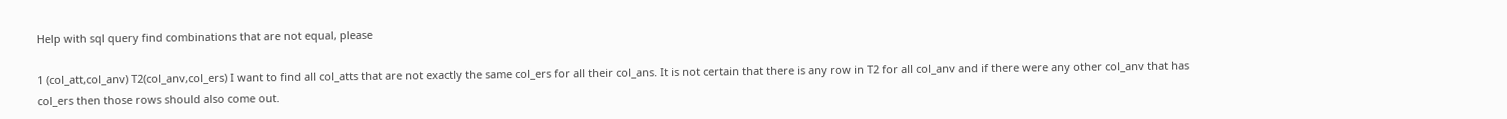Help with sql query find combinations that are not equal, please

1 (col_att,col_anv) T2(col_anv,col_ers) I want to find all col_atts that are not exactly the same col_ers for all their col_ans. It is not certain that there is any row in T2 for all col_anv and if there were any other col_anv that has col_ers then those rows should also come out.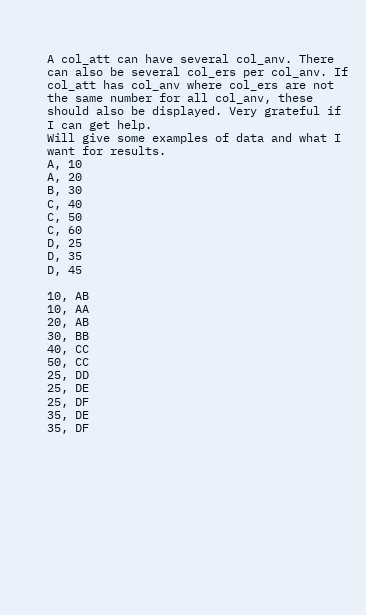A col_att can have several col_anv. There can also be several col_ers per col_anv. If col_att has col_anv where col_ers are not the same number for all col_anv, these should also be displayed. Very grateful if I can get help.
Will give some examples of data and what I want for results.
A, 10
A, 20
B, 30
C, 40
C, 50
C, 60
D, 25
D, 35
D, 45

10, AB
10, AA
20, AB
30, BB
40, CC
50, CC
25, DD
25, DE
25, DF
35, DE
35, DF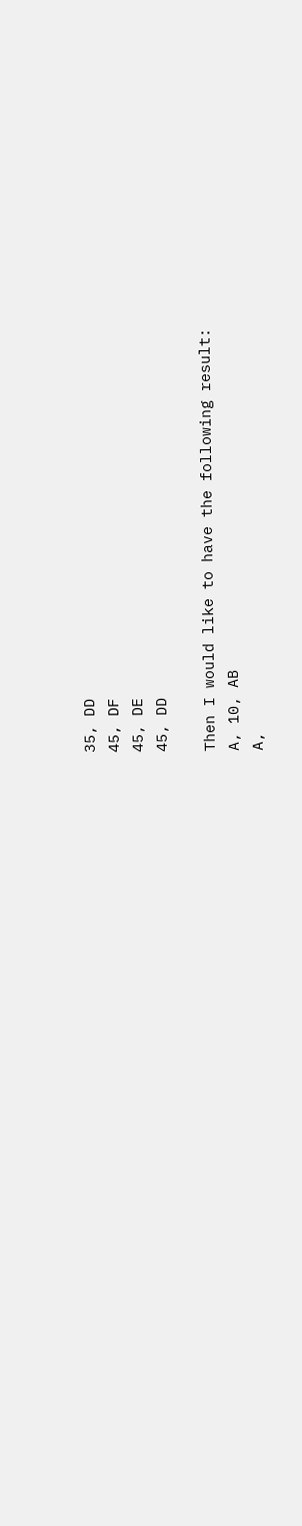35, DD
45, DF
45, DE
45, DD

Then I would like to have the following result:
A, 10, AB
A,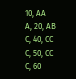10, AA
A, 20, AB
C, 40, CC
C, 50, CC
C, 60